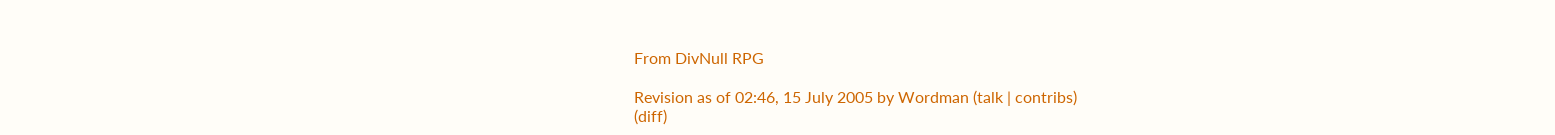From DivNull RPG

Revision as of 02:46, 15 July 2005 by Wordman (talk | contribs)
(diff)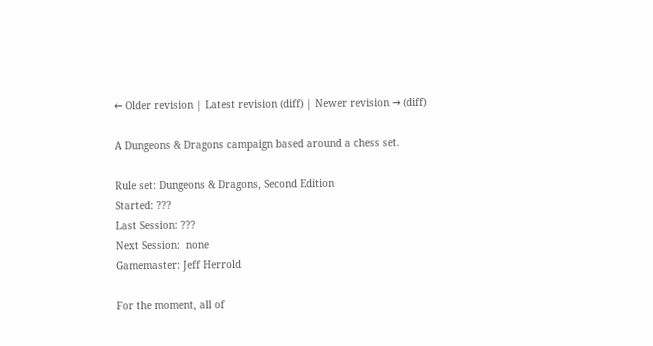← Older revision | Latest revision (diff) | Newer revision → (diff)

A Dungeons & Dragons campaign based around a chess set.

Rule set: Dungeons & Dragons, Second Edition
Started: ???
Last Session: ???
Next Session:  none
Gamemaster: Jeff Herrold

For the moment, all of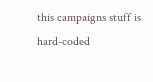this campaigns stuff is hard-coded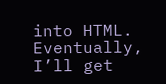into HTML. Eventually, I’ll get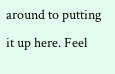around to putting it up here. Feel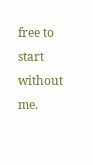free to start without me.